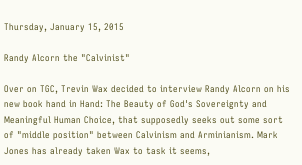Thursday, January 15, 2015

Randy Alcorn the "Calvinist"

Over on TGC, Trevin Wax decided to interview Randy Alcorn on his new book hand in Hand: The Beauty of God's Sovereignty and Meaningful Human Choice, that supposedly seeks out some sort of "middle position" between Calvinism and Arminianism. Mark Jones has already taken Wax to task it seems,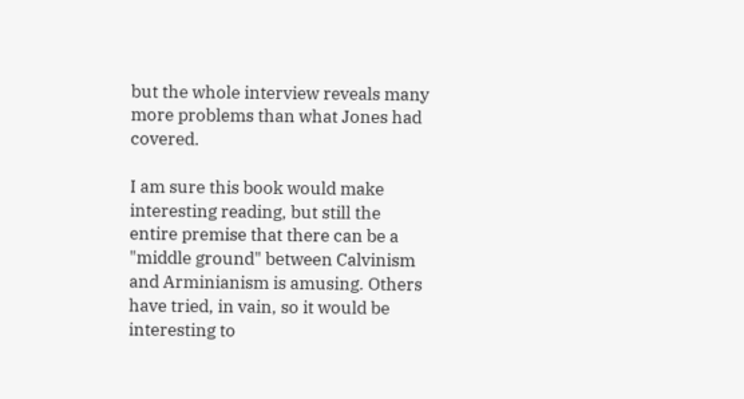but the whole interview reveals many more problems than what Jones had covered.

I am sure this book would make interesting reading, but still the entire premise that there can be a "middle ground" between Calvinism and Arminianism is amusing. Others have tried, in vain, so it would be interesting to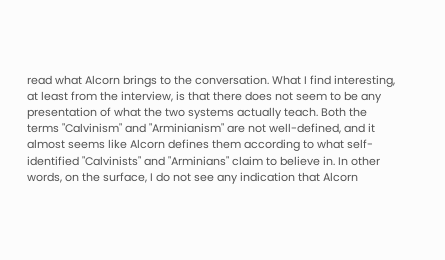read what Alcorn brings to the conversation. What I find interesting, at least from the interview, is that there does not seem to be any presentation of what the two systems actually teach. Both the terms "Calvinism" and "Arminianism" are not well-defined, and it almost seems like Alcorn defines them according to what self-identified "Calvinists" and "Arminians" claim to believe in. In other words, on the surface, I do not see any indication that Alcorn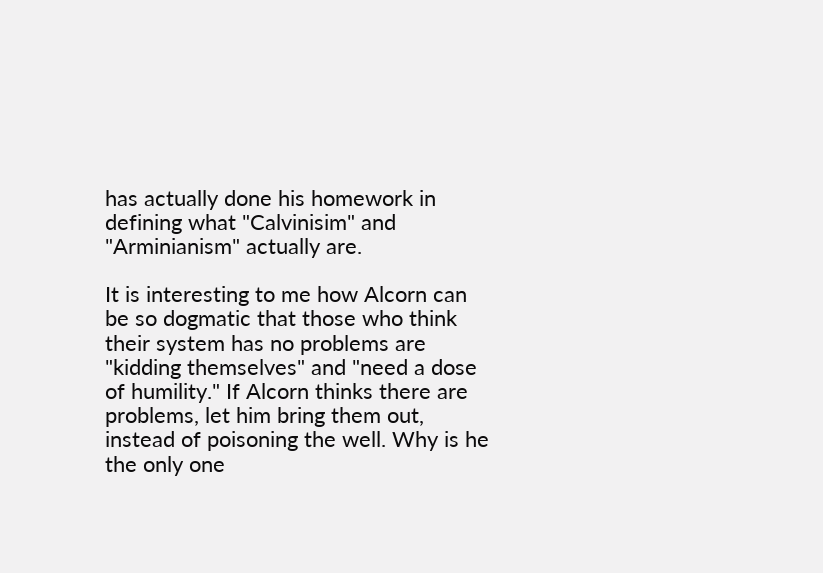has actually done his homework in defining what "Calvinisim" and "Arminianism" actually are.

It is interesting to me how Alcorn can be so dogmatic that those who think their system has no problems are "kidding themselves" and "need a dose of humility." If Alcorn thinks there are problems, let him bring them out, instead of poisoning the well. Why is he the only one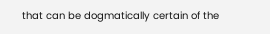that can be dogmatically certain of the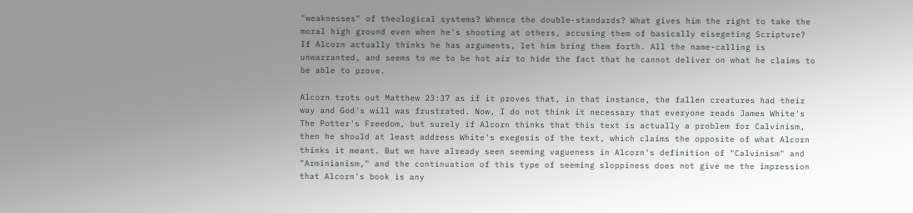"weaknesses" of theological systems? Whence the double-standards? What gives him the right to take the moral high ground even when he's shooting at others, accusing them of basically eisegeting Scripture? If Alcorn actually thinks he has arguments, let him bring them forth. All the name-calling is unwarranted, and seems to me to be hot air to hide the fact that he cannot deliver on what he claims to be able to prove.

Alcorn trots out Matthew 23:37 as if it proves that, in that instance, the fallen creatures had their way and God's will was frustrated. Now, I do not think it necessary that everyone reads James White's The Potter's Freedom, but surely if Alcorn thinks that this text is actually a problem for Calvinism, then he should at least address White's exegesis of the text, which claims the opposite of what Alcorn thinks it meant. But we have already seen seeming vagueness in Alcorn's definition of "Calvinism" and "Arminianism," and the continuation of this type of seeming sloppiness does not give me the impression that Alcorn's book is any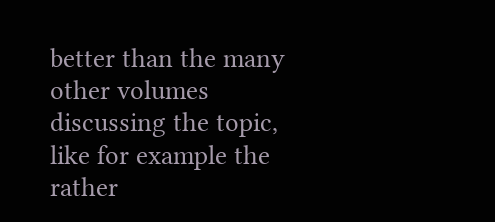better than the many other volumes discussing the topic, like for example the rather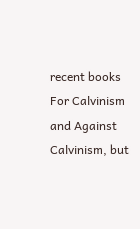recent books For Calvinism and Against Calvinism, but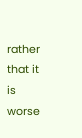rather that it is worse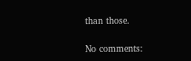than those.

No comments: